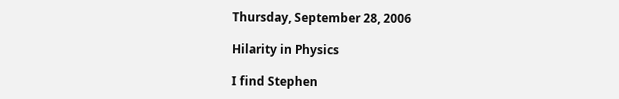Thursday, September 28, 2006

Hilarity in Physics

I find Stephen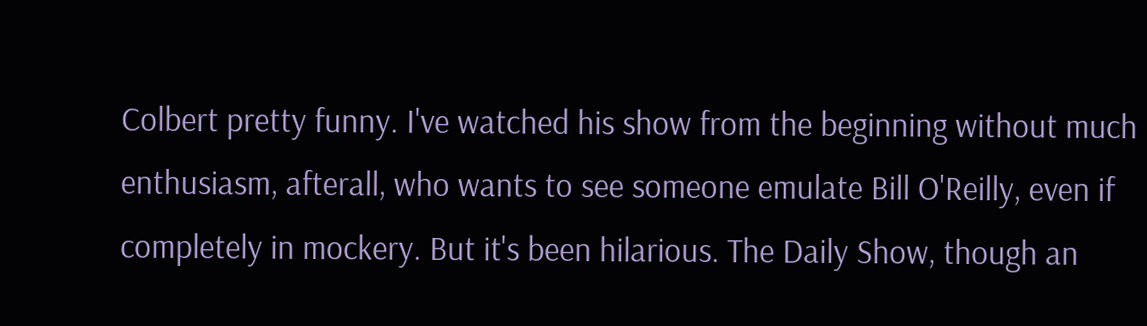Colbert pretty funny. I've watched his show from the beginning without much enthusiasm, afterall, who wants to see someone emulate Bill O'Reilly, even if completely in mockery. But it's been hilarious. The Daily Show, though an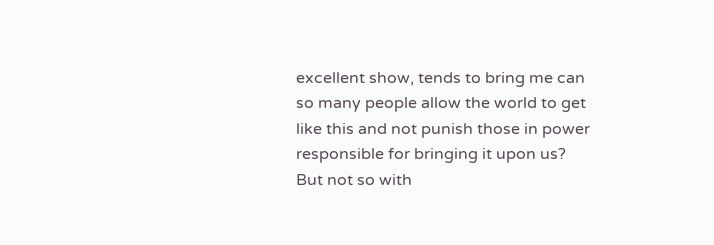excellent show, tends to bring me can so many people allow the world to get like this and not punish those in power responsible for bringing it upon us? But not so with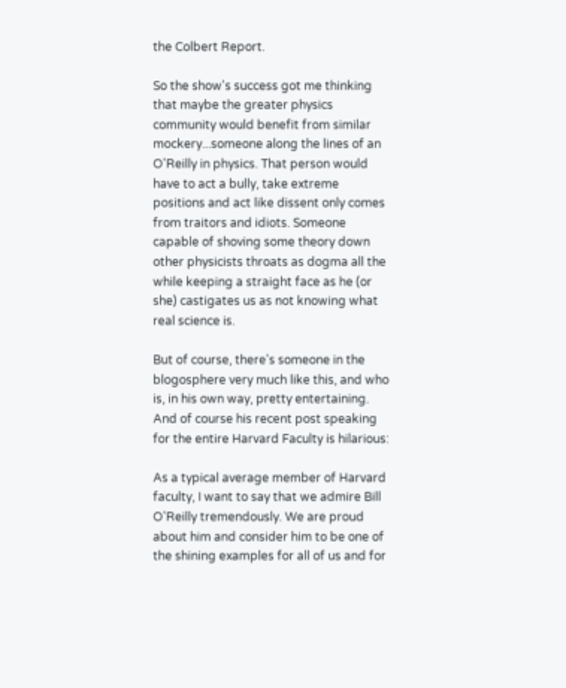the Colbert Report.

So the show's success got me thinking that maybe the greater physics community would benefit from similar mockery...someone along the lines of an O'Reilly in physics. That person would have to act a bully, take extreme positions and act like dissent only comes from traitors and idiots. Someone capable of shoving some theory down other physicists throats as dogma all the while keeping a straight face as he (or she) castigates us as not knowing what real science is.

But of course, there's someone in the blogosphere very much like this, and who is, in his own way, pretty entertaining. And of course his recent post speaking for the entire Harvard Faculty is hilarious:

As a typical average member of Harvard faculty, I want to say that we admire Bill O'Reilly tremendously. We are proud about him and consider him to be one of the shining examples for all of us and for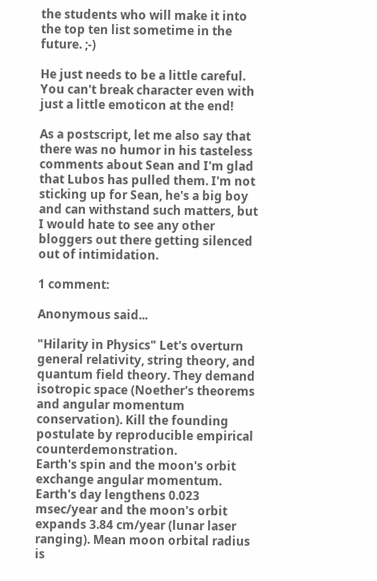the students who will make it into the top ten list sometime in the future. ;-)

He just needs to be a little careful. You can't break character even with just a little emoticon at the end!

As a postscript, let me also say that there was no humor in his tasteless comments about Sean and I'm glad that Lubos has pulled them. I'm not sticking up for Sean, he's a big boy and can withstand such matters, but I would hate to see any other bloggers out there getting silenced out of intimidation.

1 comment:

Anonymous said...

"Hilarity in Physics" Let's overturn general relativity, string theory, and quantum field theory. They demand isotropic space (Noether's theorems and angular momentum conservation). Kill the founding postulate by reproducible empirical counterdemonstration.
Earth's spin and the moon's orbit exchange angular momentum. Earth's day lengthens 0.023 msec/year and the moon's orbit expands 3.84 cm/year (lunar laser ranging). Mean moon orbital radius is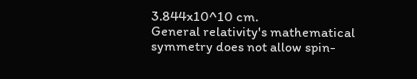3.844x10^10 cm.
General relativity's mathematical symmetry does not allow spin-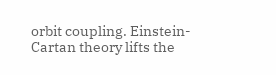orbit coupling. Einstein-Cartan theory lifts the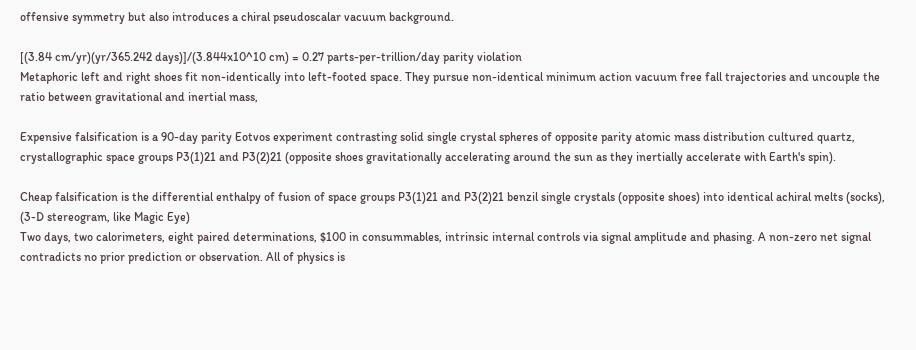offensive symmetry but also introduces a chiral pseudoscalar vacuum background.

[(3.84 cm/yr)(yr/365.242 days)]/(3.844x10^10 cm) = 0.27 parts-per-trillion/day parity violation
Metaphoric left and right shoes fit non-identically into left-footed space. They pursue non-identical minimum action vacuum free fall trajectories and uncouple the ratio between gravitational and inertial mass,

Expensive falsification is a 90-day parity Eotvos experiment contrasting solid single crystal spheres of opposite parity atomic mass distribution cultured quartz, crystallographic space groups P3(1)21 and P3(2)21 (opposite shoes gravitationally accelerating around the sun as they inertially accelerate with Earth's spin).

Cheap falsification is the differential enthalpy of fusion of space groups P3(1)21 and P3(2)21 benzil single crystals (opposite shoes) into identical achiral melts (socks), (3-D stereogram, like Magic Eye)
Two days, two calorimeters, eight paired determinations, $100 in consummables, intrinsic internal controls via signal amplitude and phasing. A non-zero net signal contradicts no prior prediction or observation. All of physics is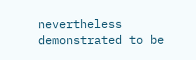nevertheless demonstrated to be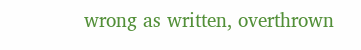wrong as written, overthrown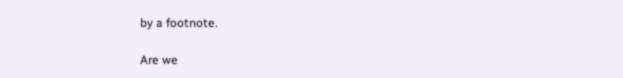by a footnote.

Are we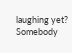laughing yet? Somebody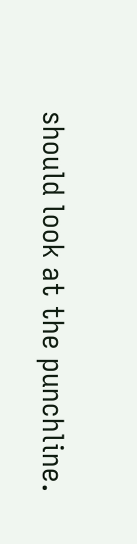should look at the punchline.